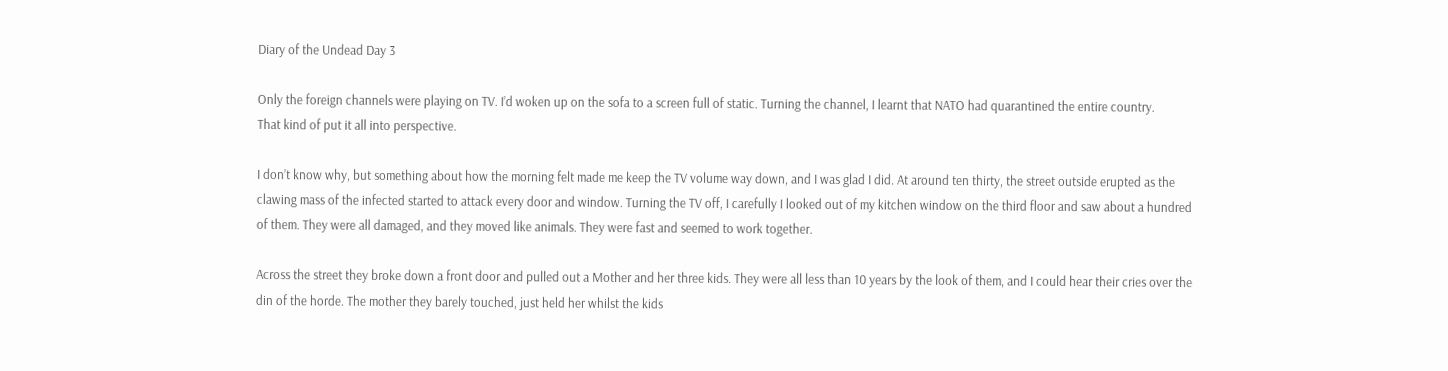Diary of the Undead Day 3

Only the foreign channels were playing on TV. I’d woken up on the sofa to a screen full of static. Turning the channel, I learnt that NATO had quarantined the entire country.
That kind of put it all into perspective.

I don’t know why, but something about how the morning felt made me keep the TV volume way down, and I was glad I did. At around ten thirty, the street outside erupted as the clawing mass of the infected started to attack every door and window. Turning the TV off, I carefully I looked out of my kitchen window on the third floor and saw about a hundred of them. They were all damaged, and they moved like animals. They were fast and seemed to work together.

Across the street they broke down a front door and pulled out a Mother and her three kids. They were all less than 10 years by the look of them, and I could hear their cries over the din of the horde. The mother they barely touched, just held her whilst the kids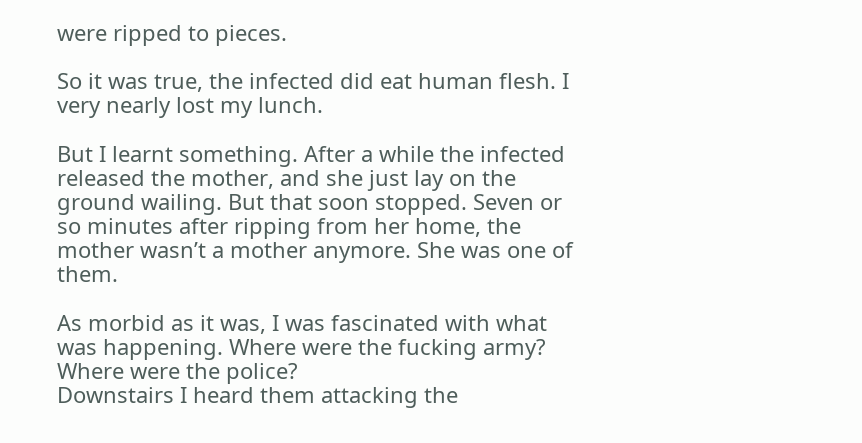were ripped to pieces.

So it was true, the infected did eat human flesh. I very nearly lost my lunch.

But I learnt something. After a while the infected released the mother, and she just lay on the ground wailing. But that soon stopped. Seven or so minutes after ripping from her home, the mother wasn’t a mother anymore. She was one of them.

As morbid as it was, I was fascinated with what was happening. Where were the fucking army? Where were the police?
Downstairs I heard them attacking the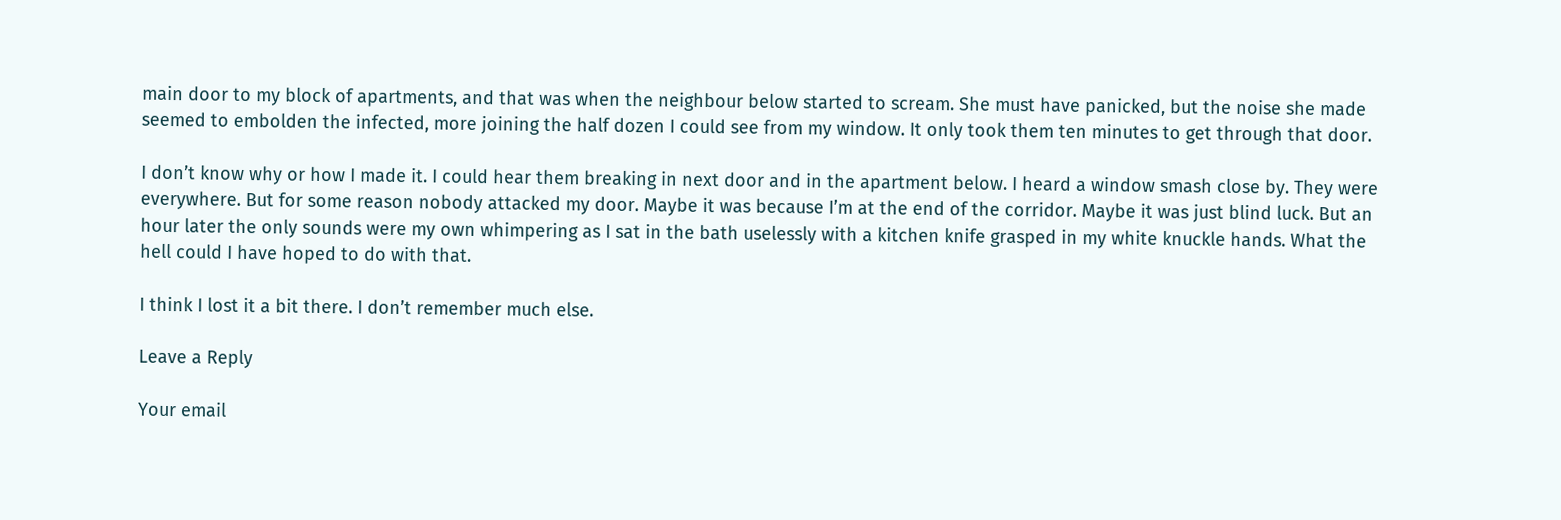main door to my block of apartments, and that was when the neighbour below started to scream. She must have panicked, but the noise she made seemed to embolden the infected, more joining the half dozen I could see from my window. It only took them ten minutes to get through that door.

I don’t know why or how I made it. I could hear them breaking in next door and in the apartment below. I heard a window smash close by. They were everywhere. But for some reason nobody attacked my door. Maybe it was because I’m at the end of the corridor. Maybe it was just blind luck. But an hour later the only sounds were my own whimpering as I sat in the bath uselessly with a kitchen knife grasped in my white knuckle hands. What the hell could I have hoped to do with that.

I think I lost it a bit there. I don’t remember much else.

Leave a Reply

Your email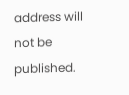address will not be published.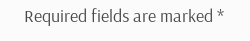Required fields are marked *